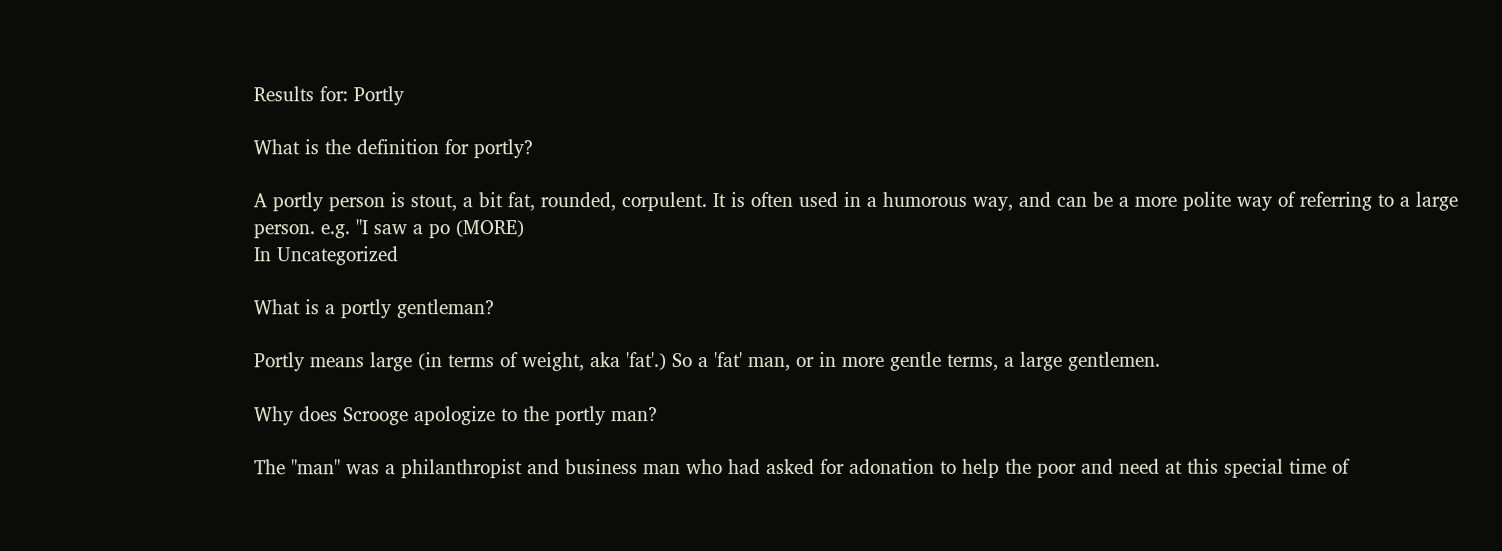Results for: Portly

What is the definition for portly?

A portly person is stout, a bit fat, rounded, corpulent. It is often used in a humorous way, and can be a more polite way of referring to a large person. e.g. "I saw a po (MORE)
In Uncategorized

What is a portly gentleman?

Portly means large (in terms of weight, aka 'fat'.) So a 'fat' man, or in more gentle terms, a large gentlemen.

Why does Scrooge apologize to the portly man?

The "man" was a philanthropist and business man who had asked for adonation to help the poor and need at this special time of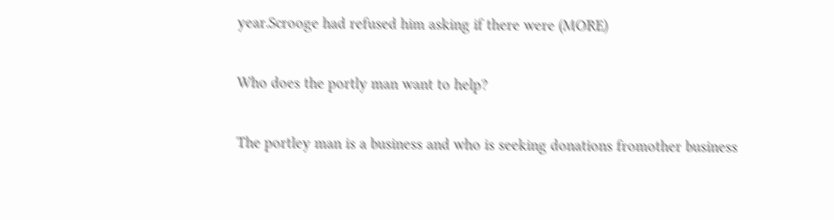year.Scrooge had refused him asking if there were (MORE)

Who does the portly man want to help?

The portley man is a business and who is seeking donations fromother business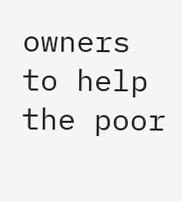owners to help the poor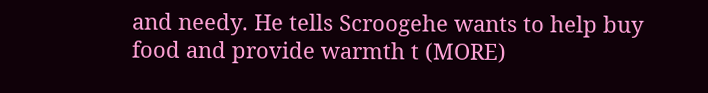and needy. He tells Scroogehe wants to help buy food and provide warmth t (MORE)